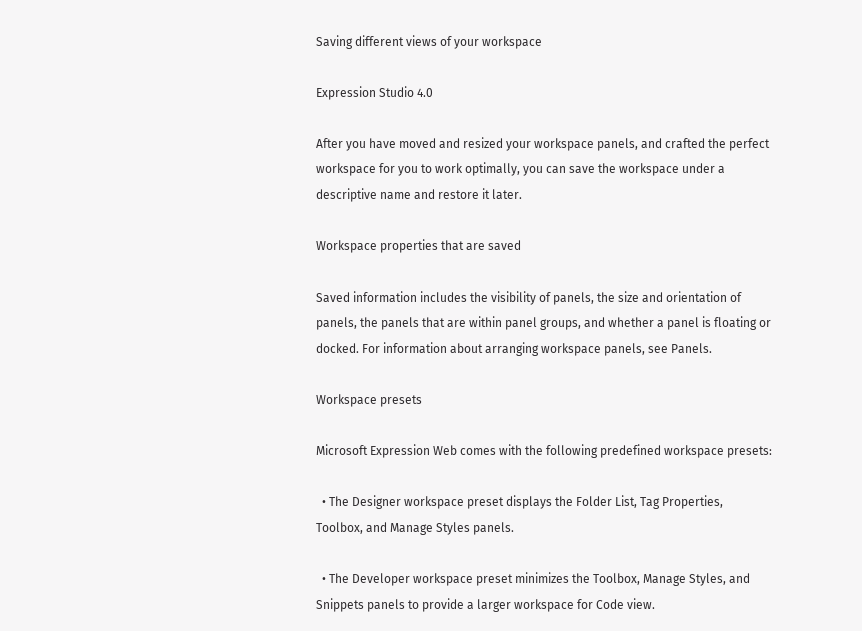Saving different views of your workspace

Expression Studio 4.0

After you have moved and resized your workspace panels, and crafted the perfect workspace for you to work optimally, you can save the workspace under a descriptive name and restore it later.

Workspace properties that are saved

Saved information includes the visibility of panels, the size and orientation of panels, the panels that are within panel groups, and whether a panel is floating or docked. For information about arranging workspace panels, see Panels.

Workspace presets

Microsoft Expression Web comes with the following predefined workspace presets:

  • The Designer workspace preset displays the Folder List, Tag Properties, Toolbox, and Manage Styles panels.

  • The Developer workspace preset minimizes the Toolbox, Manage Styles, and Snippets panels to provide a larger workspace for Code view.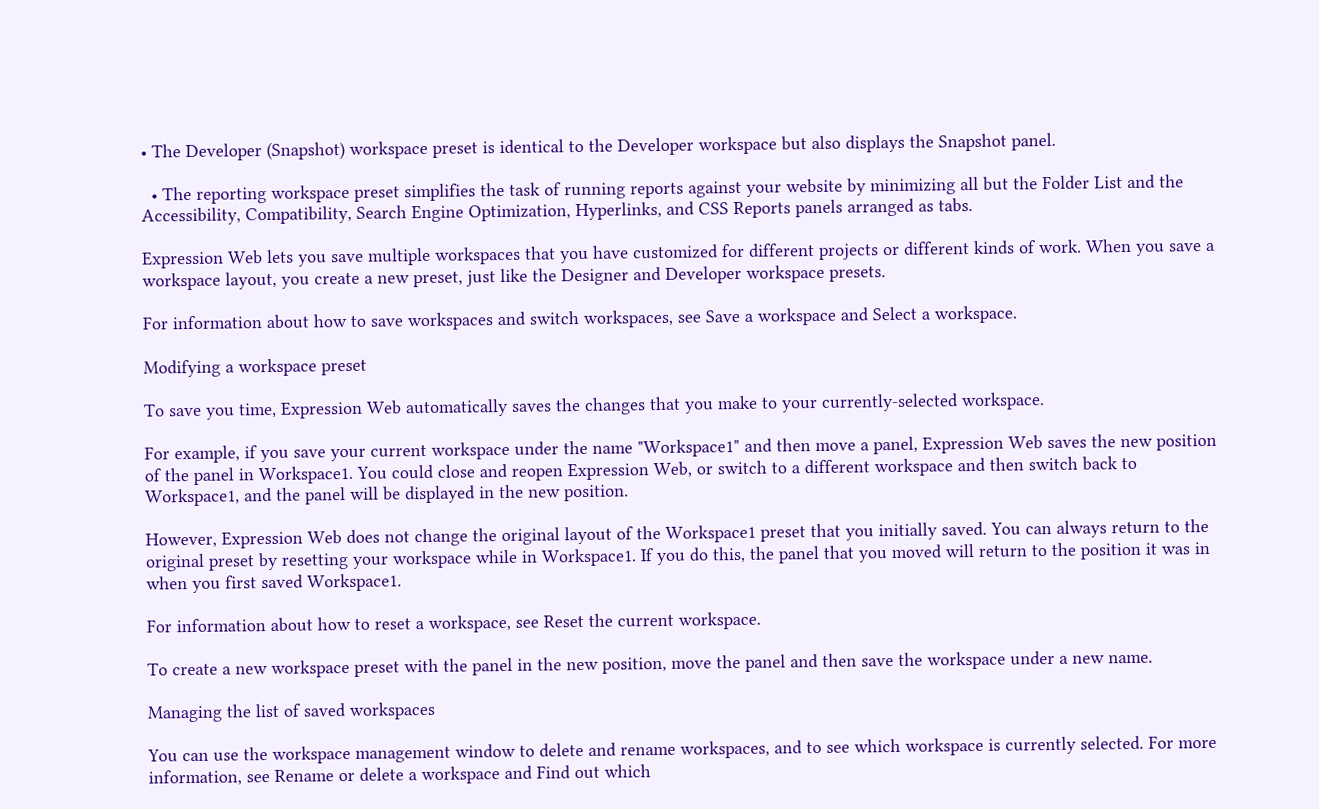• The Developer (Snapshot) workspace preset is identical to the Developer workspace but also displays the Snapshot panel.

  • The reporting workspace preset simplifies the task of running reports against your website by minimizing all but the Folder List and the Accessibility, Compatibility, Search Engine Optimization, Hyperlinks, and CSS Reports panels arranged as tabs.

Expression Web lets you save multiple workspaces that you have customized for different projects or different kinds of work. When you save a workspace layout, you create a new preset, just like the Designer and Developer workspace presets.

For information about how to save workspaces and switch workspaces, see Save a workspace and Select a workspace.

Modifying a workspace preset

To save you time, Expression Web automatically saves the changes that you make to your currently-selected workspace.

For example, if you save your current workspace under the name "Workspace1" and then move a panel, Expression Web saves the new position of the panel in Workspace1. You could close and reopen Expression Web, or switch to a different workspace and then switch back to Workspace1, and the panel will be displayed in the new position.

However, Expression Web does not change the original layout of the Workspace1 preset that you initially saved. You can always return to the original preset by resetting your workspace while in Workspace1. If you do this, the panel that you moved will return to the position it was in when you first saved Workspace1.

For information about how to reset a workspace, see Reset the current workspace.

To create a new workspace preset with the panel in the new position, move the panel and then save the workspace under a new name.

Managing the list of saved workspaces

You can use the workspace management window to delete and rename workspaces, and to see which workspace is currently selected. For more information, see Rename or delete a workspace and Find out which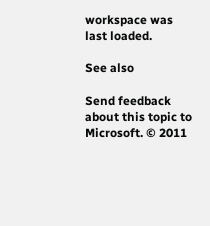workspace was last loaded.

See also

Send feedback about this topic to Microsoft. © 2011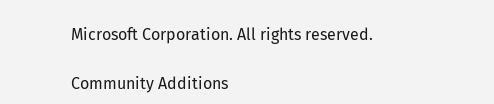Microsoft Corporation. All rights reserved.

Community Additions